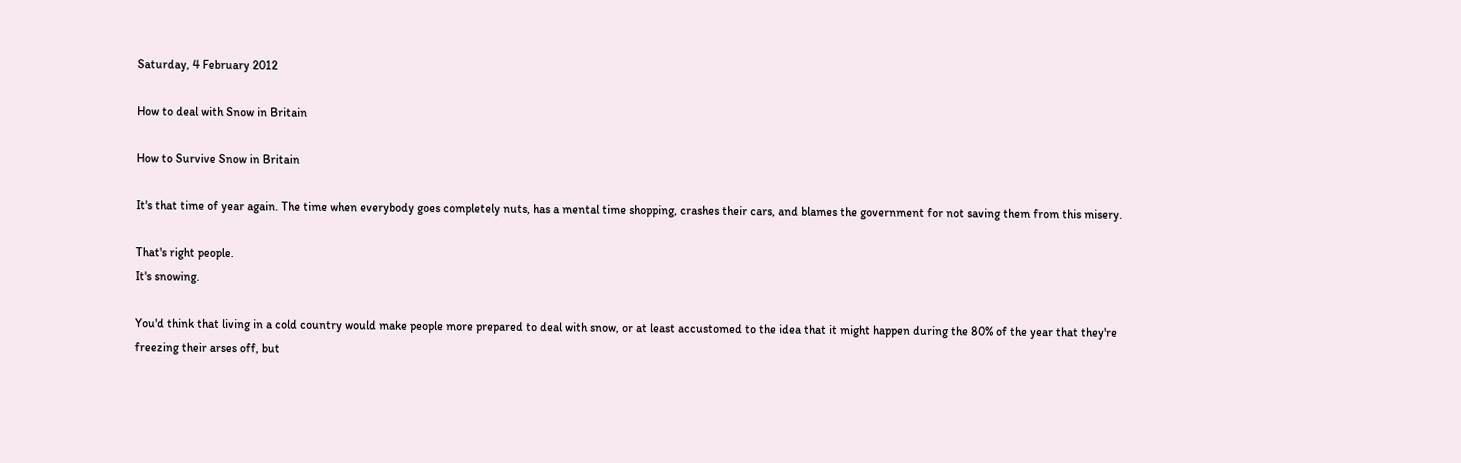Saturday, 4 February 2012

How to deal with Snow in Britain

How to Survive Snow in Britain

It's that time of year again. The time when everybody goes completely nuts, has a mental time shopping, crashes their cars, and blames the government for not saving them from this misery.

That's right people.
It's snowing.

You'd think that living in a cold country would make people more prepared to deal with snow, or at least accustomed to the idea that it might happen during the 80% of the year that they're freezing their arses off, but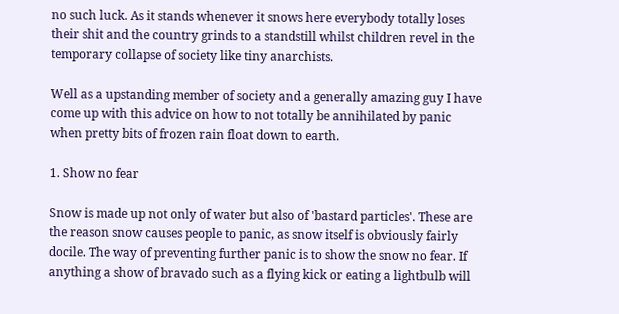no such luck. As it stands whenever it snows here everybody totally loses their shit and the country grinds to a standstill whilst children revel in the temporary collapse of society like tiny anarchists.

Well as a upstanding member of society and a generally amazing guy I have come up with this advice on how to not totally be annihilated by panic when pretty bits of frozen rain float down to earth.

1. Show no fear

Snow is made up not only of water but also of 'bastard particles'. These are the reason snow causes people to panic, as snow itself is obviously fairly docile. The way of preventing further panic is to show the snow no fear. If anything a show of bravado such as a flying kick or eating a lightbulb will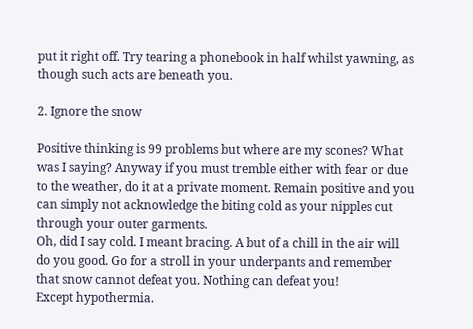put it right off. Try tearing a phonebook in half whilst yawning, as though such acts are beneath you.

2. Ignore the snow

Positive thinking is 99 problems but where are my scones? What was I saying? Anyway if you must tremble either with fear or due to the weather, do it at a private moment. Remain positive and you can simply not acknowledge the biting cold as your nipples cut through your outer garments.
Oh, did I say cold. I meant bracing. A but of a chill in the air will do you good. Go for a stroll in your underpants and remember that snow cannot defeat you. Nothing can defeat you!
Except hypothermia.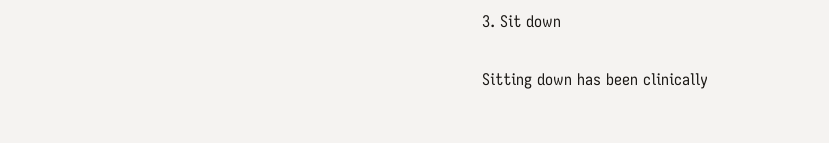3. Sit down

Sitting down has been clinically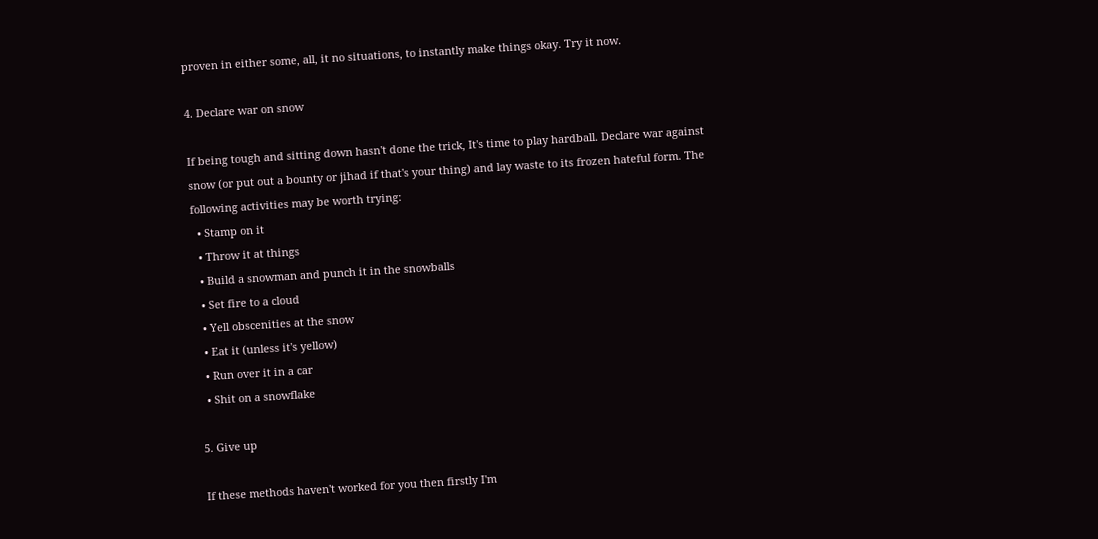proven in either some, all, it no situations, to instantly make things okay. Try it now.

4. Declare war on snow

If being tough and sitting down hasn't done the trick, It's time to play hardball. Declare war against snow (or put out a bounty or jihad if that's your thing) and lay waste to its frozen hateful form. The following activities may be worth trying:
  • Stamp on it
  • Throw it at things
  • Build a snowman and punch it in the snowballs
  • Set fire to a cloud
  • Yell obscenities at the snow
  • Eat it (unless it's yellow)
  • Run over it in a car
  • Shit on a snowflake

5. Give up

If these methods haven't worked for you then firstly I'm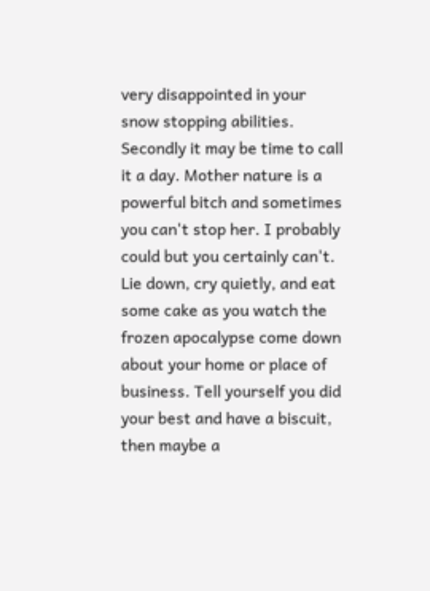very disappointed in your snow stopping abilities. Secondly it may be time to call it a day. Mother nature is a powerful bitch and sometimes you can't stop her. I probably could but you certainly can't.
Lie down, cry quietly, and eat some cake as you watch the frozen apocalypse come down about your home or place of business. Tell yourself you did your best and have a biscuit, then maybe a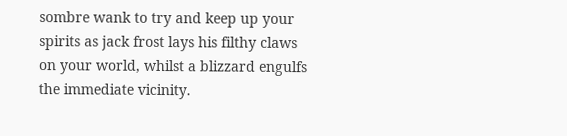sombre wank to try and keep up your spirits as jack frost lays his filthy claws on your world, whilst a blizzard engulfs the immediate vicinity.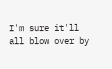I'm sure it'll all blow over by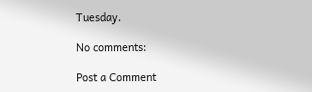Tuesday.

No comments:

Post a Comment